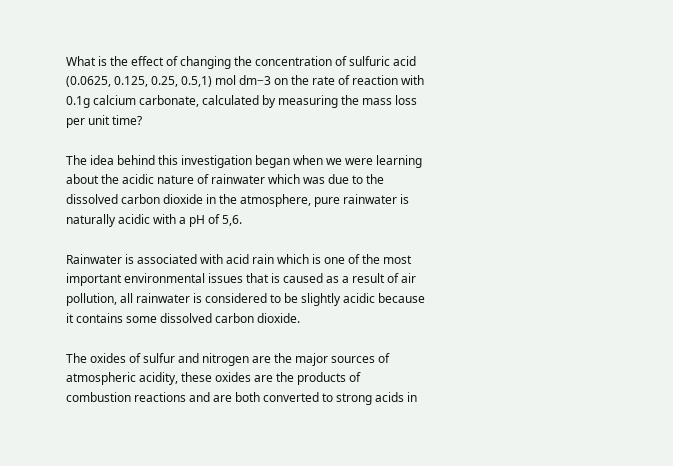What is the effect of changing the concentration of sulfuric acid (0.0625, 0.125, 0.25, 0.5,1) mol dm−3 on the rate of reaction with 0.1g calcium carbonate, calculated by measuring the mass loss per unit time?

The idea behind this investigation began when we were learning about the acidic nature of rainwater which was due to the dissolved carbon dioxide in the atmosphere, pure rainwater is naturally acidic with a pH of 5,6.

Rainwater is associated with acid rain which is one of the most important environmental issues that is caused as a result of air pollution, all rainwater is considered to be slightly acidic because it contains some dissolved carbon dioxide.

The oxides of sulfur and nitrogen are the major sources of atmospheric acidity, these oxides are the products of combustion reactions and are both converted to strong acids in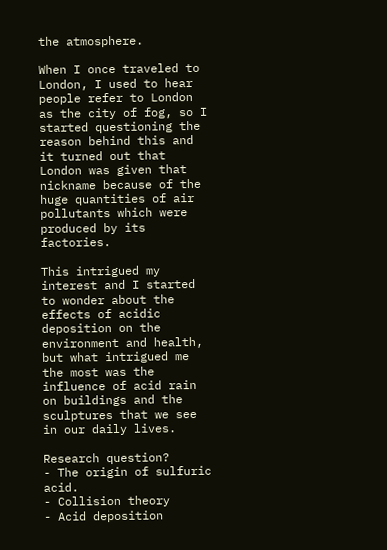the atmosphere.

When I once traveled to London, I used to hear people refer to London as the city of fog, so I started questioning the reason behind this and it turned out that London was given that nickname because of the huge quantities of air pollutants which were produced by its factories.

This intrigued my interest and I started to wonder about the effects of acidic deposition on the environment and health, but what intrigued me the most was the influence of acid rain on buildings and the sculptures that we see in our daily lives.

Research question?
- The origin of sulfuric acid.
- Collision theory
- Acid deposition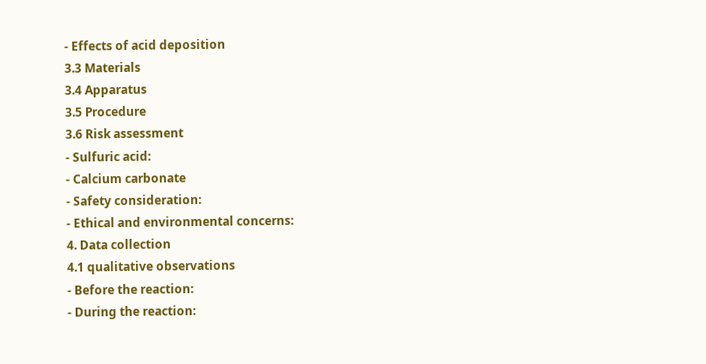- Effects of acid deposition
3.3 Materials
3.4 Apparatus
3.5 Procedure
3.6 Risk assessment
- Sulfuric acid:
- Calcium carbonate
- Safety consideration:
- Ethical and environmental concerns:
4. Data collection
4.1 qualitative observations
- Before the reaction:
- During the reaction: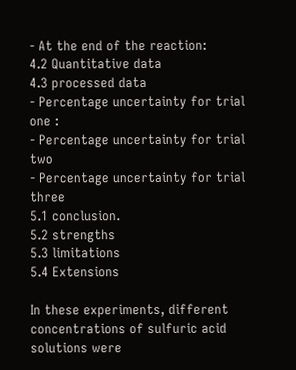- At the end of the reaction:
4.2 Quantitative data
4.3 processed data
- Percentage uncertainty for trial one :
- Percentage uncertainty for trial two
- Percentage uncertainty for trial three
5.1 conclusion.
5.2 strengths
5.3 limitations
5.4 Extensions

In these experiments, different concentrations of sulfuric acid solutions were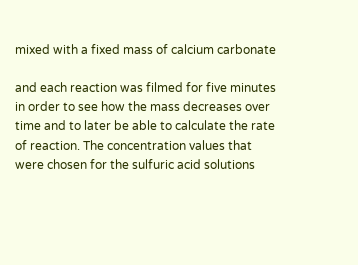mixed with a fixed mass of calcium carbonate

and each reaction was filmed for five minutes in order to see how the mass decreases over time and to later be able to calculate the rate of reaction. The concentration values that were chosen for the sulfuric acid solutions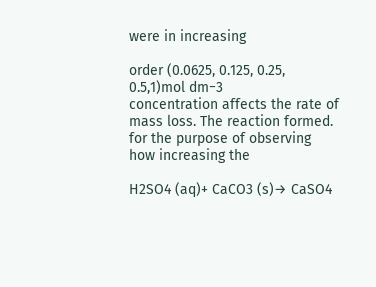were in increasing

order (0.0625, 0.125, 0.25, 0.5,1)mol dm−3
concentration affects the rate of mass loss. The reaction formed. for the purpose of observing how increasing the

H2SO4 (aq)+ CaCO3 (s)→ CaSO4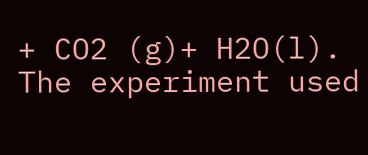+ CO2 (g)+ H2O(l). The experiment used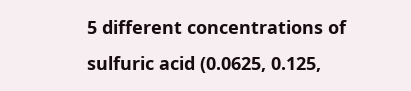5 different concentrations of sulfuric acid (0.0625, 0.125,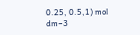0.25, 0.5,1) mol dm−3